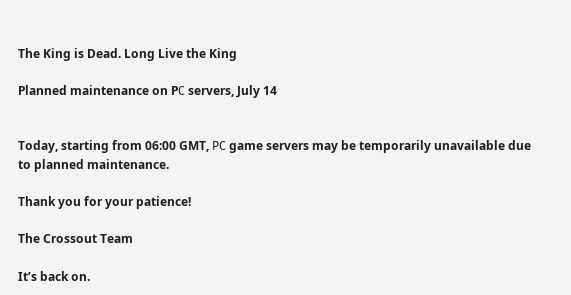The King is Dead. Long Live the King

Planned maintenance on PС servers, July 14


Today, starting from 06:00 GMT, PС game servers may be temporarily unavailable due to planned maintenance.

Thank you for your patience!

The Crossout Team

It’s back on.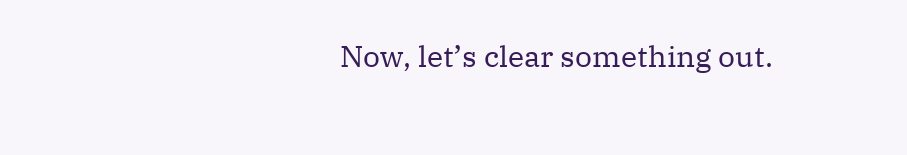Now, let’s clear something out.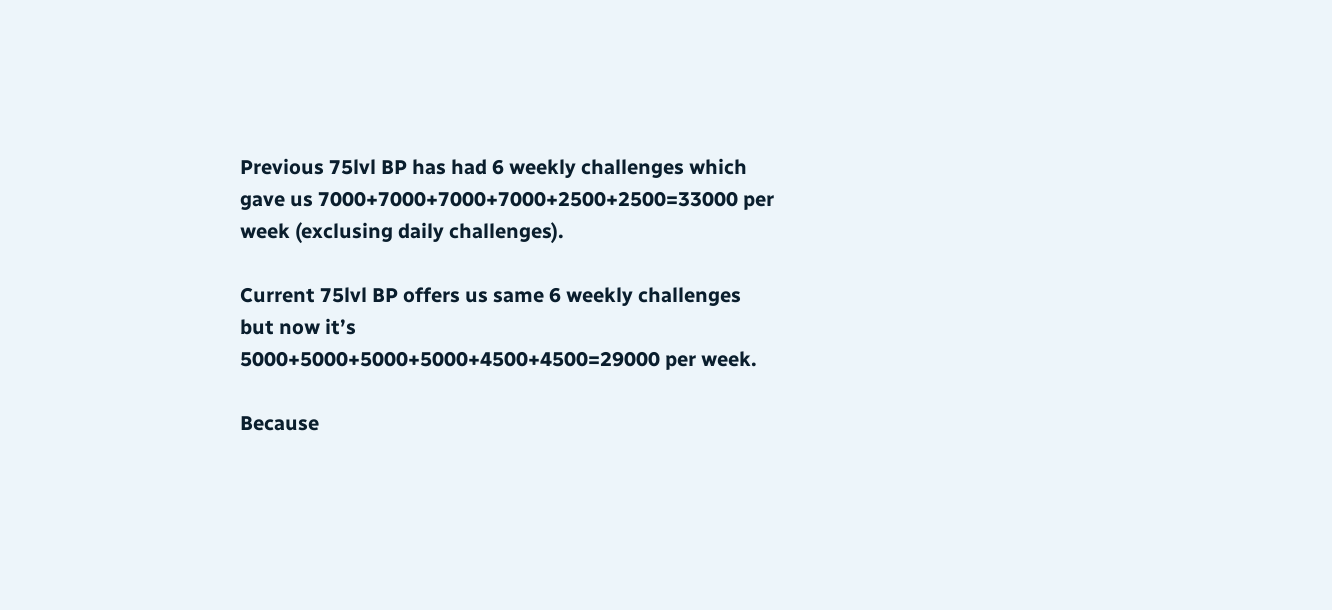Previous 75lvl BP has had 6 weekly challenges which gave us 7000+7000+7000+7000+2500+2500=33000 per week (exclusing daily challenges).

Current 75lvl BP offers us same 6 weekly challenges but now it’s 5000+5000+5000+5000+4500+4500=29000 per week.

Because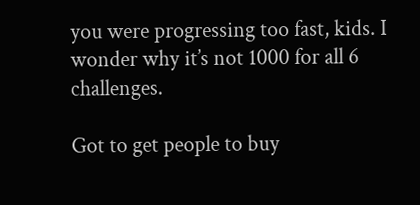you were progressing too fast, kids. I wonder why it’s not 1000 for all 6 challenges.

Got to get people to buy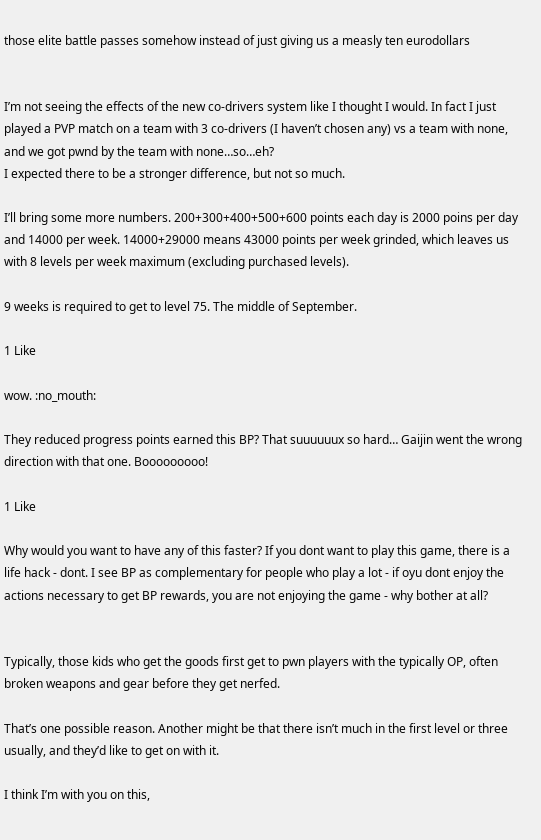those elite battle passes somehow instead of just giving us a measly ten eurodollars


I’m not seeing the effects of the new co-drivers system like I thought I would. In fact I just played a PVP match on a team with 3 co-drivers (I haven’t chosen any) vs a team with none, and we got pwnd by the team with none…so…eh?
I expected there to be a stronger difference, but not so much.

I’ll bring some more numbers. 200+300+400+500+600 points each day is 2000 poins per day and 14000 per week. 14000+29000 means 43000 points per week grinded, which leaves us with 8 levels per week maximum (excluding purchased levels).

9 weeks is required to get to level 75. The middle of September.

1 Like

wow. :no_mouth:

They reduced progress points earned this BP? That suuuuuux so hard… Gaijin went the wrong direction with that one. Booooooooo!

1 Like

Why would you want to have any of this faster? If you dont want to play this game, there is a life hack - dont. I see BP as complementary for people who play a lot - if oyu dont enjoy the actions necessary to get BP rewards, you are not enjoying the game - why bother at all?


Typically, those kids who get the goods first get to pwn players with the typically OP, often broken weapons and gear before they get nerfed.

That’s one possible reason. Another might be that there isn’t much in the first level or three usually, and they’d like to get on with it.

I think I’m with you on this,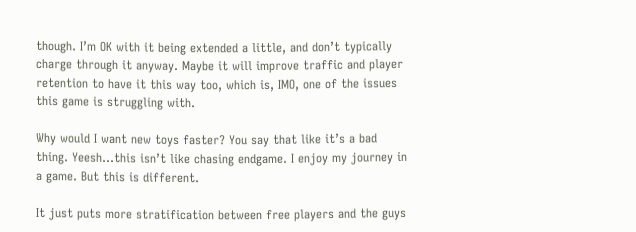though. I’m OK with it being extended a little, and don’t typically charge through it anyway. Maybe it will improve traffic and player retention to have it this way too, which is, IMO, one of the issues this game is struggling with.

Why would I want new toys faster? You say that like it’s a bad thing. Yeesh…this isn’t like chasing endgame. I enjoy my journey in a game. But this is different.

It just puts more stratification between free players and the guys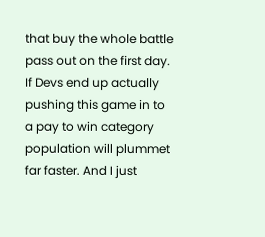that buy the whole battle pass out on the first day. If Devs end up actually pushing this game in to a pay to win category population will plummet far faster. And I just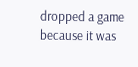dropped a game because it was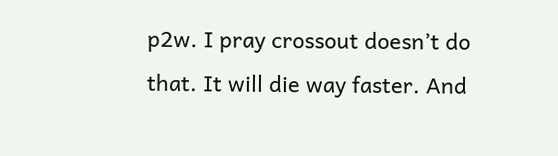p2w. I pray crossout doesn’t do that. It will die way faster. And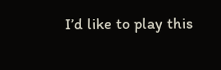I’d like to play this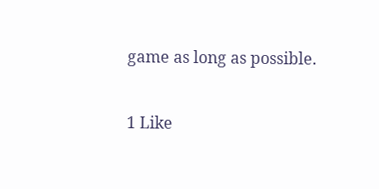game as long as possible.

1 Like